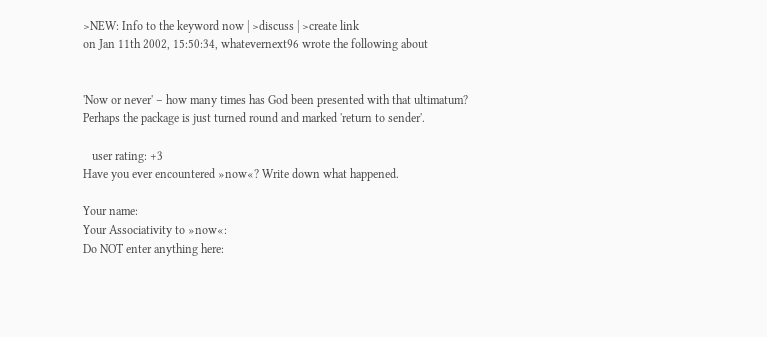>NEW: Info to the keyword now | >discuss | >create link
on Jan 11th 2002, 15:50:34, whatevernext96 wrote the following about


'Now or never' – how many times has God been presented with that ultimatum? Perhaps the package is just turned round and marked 'return to sender'.

   user rating: +3
Have you ever encountered »now«? Write down what happened.

Your name:
Your Associativity to »now«:
Do NOT enter anything here: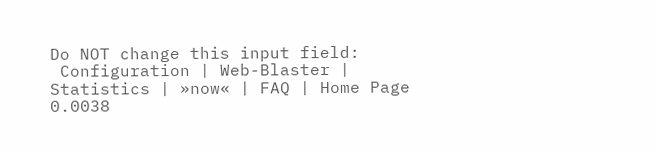Do NOT change this input field:
 Configuration | Web-Blaster | Statistics | »now« | FAQ | Home Page
0.0038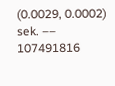(0.0029, 0.0002) sek. –– 107491816